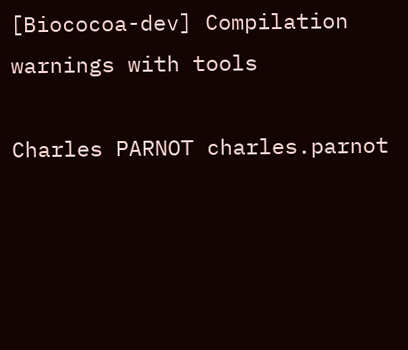[Biococoa-dev] Compilation warnings with tools

Charles PARNOT charles.parnot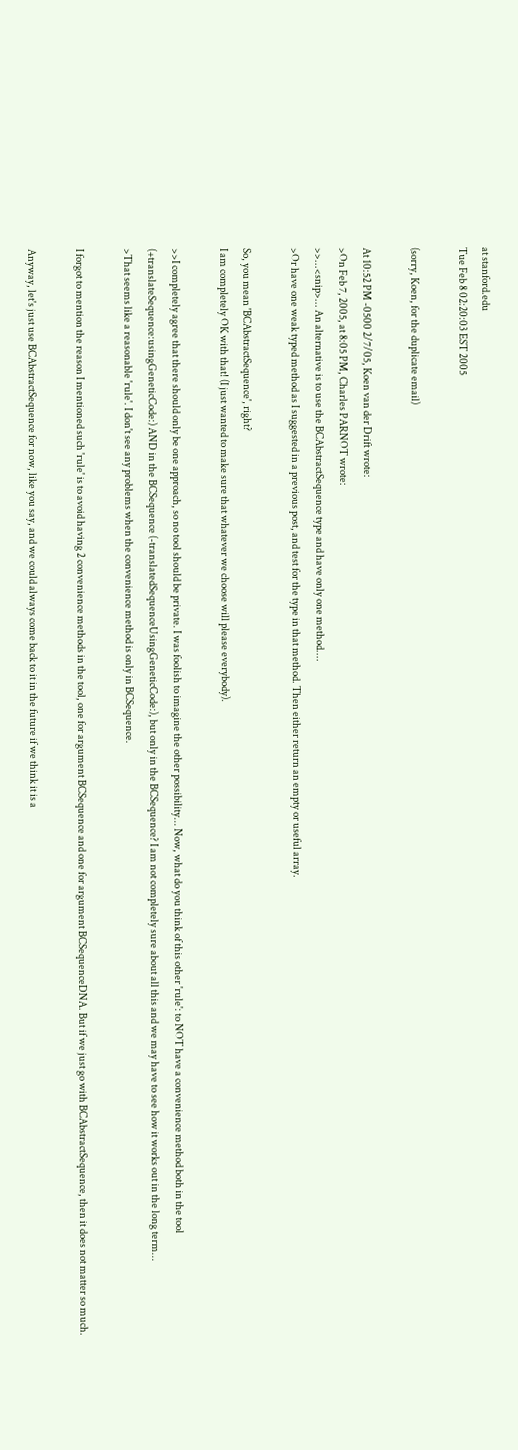at stanford.edu
Tue Feb 8 02:20:03 EST 2005

(sorry, Koen, for the duplicate email)

At 10:52 PM -0500 2/7/05, Koen van der Drift wrote:
>On Feb 7, 2005, at 8:05 PM, Charles PARNOT wrote:
>>...<snip>... An alternative is to use the BCAbstractSequence type and have only one method....
>Or have one weak typed method as I suggested in a previous post, and test for the type in that method. Then either return an empty or useful array.

So, you mean 'BCAbstractSequence', right?
I am completely OK with that! (I just wanted to make sure that whatever we choose will please everybody).

>>I completely agree that there should only be one approach, so no tool should be private. I was foolish to imagine the other possibility... Now, what do you think of this other 'rule': to NOT have a convenience method both in the tool (+translateSequence:usingGeneticCode:) AND in the BCSequence (-translatedSequenceUsingGeneticCode:), but only in the BCSequence? I am not completely sure about all this and we may have to see how it works out in the long term...
>That seems like a reasonable 'rule'. I don't see any problems when the convenience method is only in BCSequence.

I forgot to mention the reason I mentioned such 'rule' is to avoid having 2 convenience methods in the tool, one for argument BCSequence and one for argument BCSequenceDNA. But if we just go with BCAbstractSequence, then it does not matter so much.

Anyway, let's just use BCAbstractSequence for now, like you say, and we could always come back to it in the future if we think it is a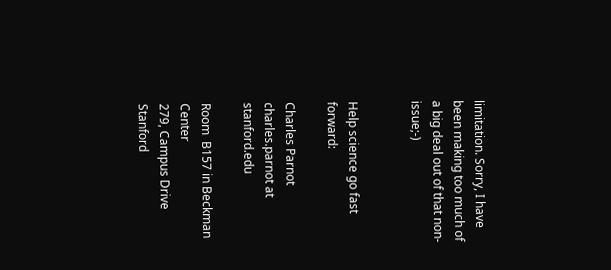limitation. Sorry, I have been making too much of a big deal out of that non-issue;-)


Help science go fast forward:

Charles Parnot
charles.parnot at stanford.edu

Room  B157 in Beckman Center
279, Campus Drive
Stanford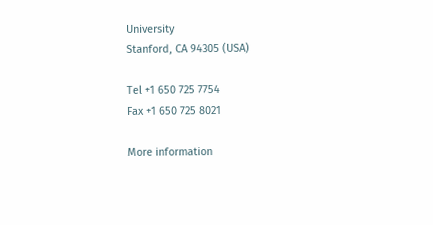University
Stanford, CA 94305 (USA)

Tel +1 650 725 7754
Fax +1 650 725 8021

More information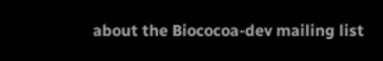about the Biococoa-dev mailing list